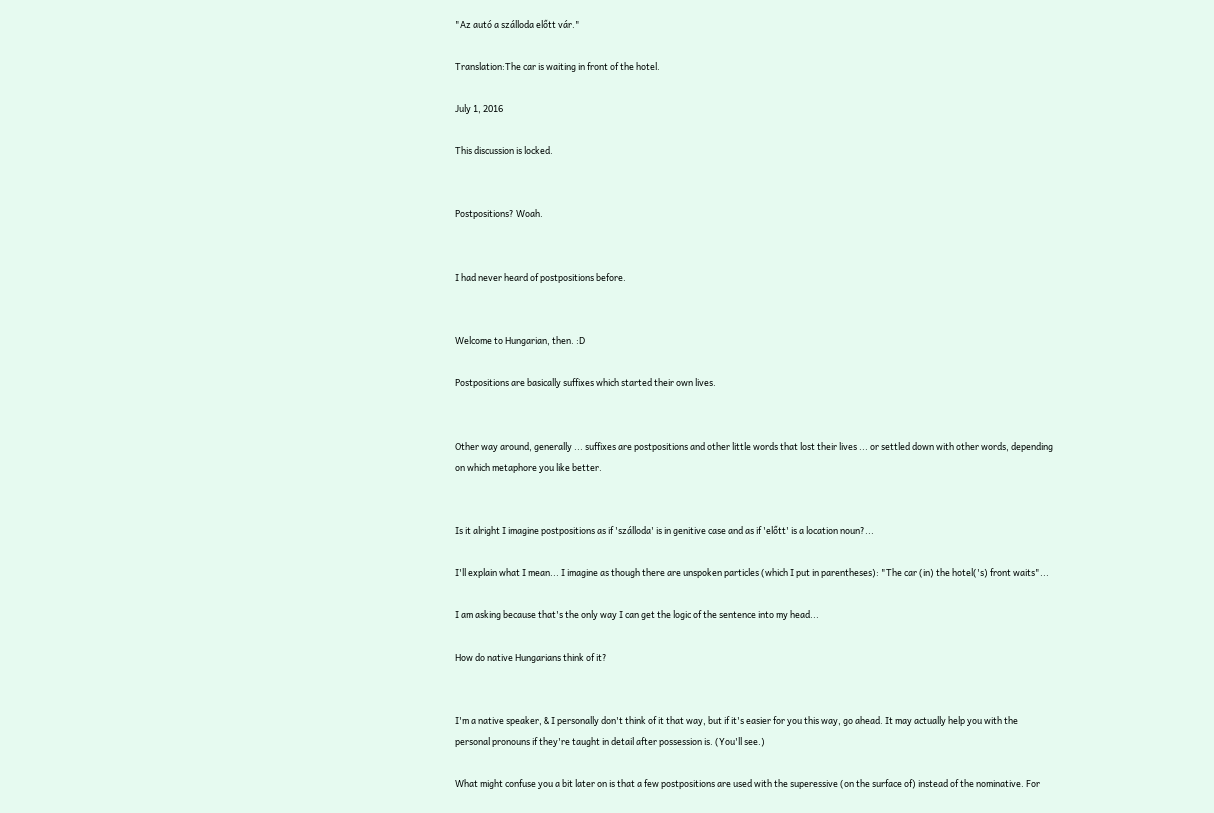"Az autó a szálloda előtt vár."

Translation:The car is waiting in front of the hotel.

July 1, 2016

This discussion is locked.


Postpositions? Woah.


I had never heard of postpositions before.


Welcome to Hungarian, then. :D

Postpositions are basically suffixes which started their own lives.


Other way around, generally ... suffixes are postpositions and other little words that lost their lives ... or settled down with other words, depending on which metaphore you like better.


Is it alright I imagine postpositions as if 'szálloda' is in genitive case and as if 'előtt' is a location noun?...

I'll explain what I mean... I imagine as though there are unspoken particles (which I put in parentheses): "The car (in) the hotel('s) front waits"...

I am asking because that's the only way I can get the logic of the sentence into my head...

How do native Hungarians think of it?


I'm a native speaker, & I personally don't think of it that way, but if it's easier for you this way, go ahead. It may actually help you with the personal pronouns if they're taught in detail after possession is. (You'll see.)

What might confuse you a bit later on is that a few postpositions are used with the superessive (on the surface of) instead of the nominative. For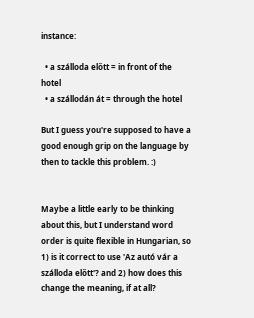instance:

  • a szálloda előtt = in front of the hotel
  • a szállodán át = through the hotel

But I guess you're supposed to have a good enough grip on the language by then to tackle this problem. :)


Maybe a little early to be thinking about this, but I understand word order is quite flexible in Hungarian, so 1) is it correct to use 'Az autó vár a szálloda előtt'? and 2) how does this change the meaning, if at all?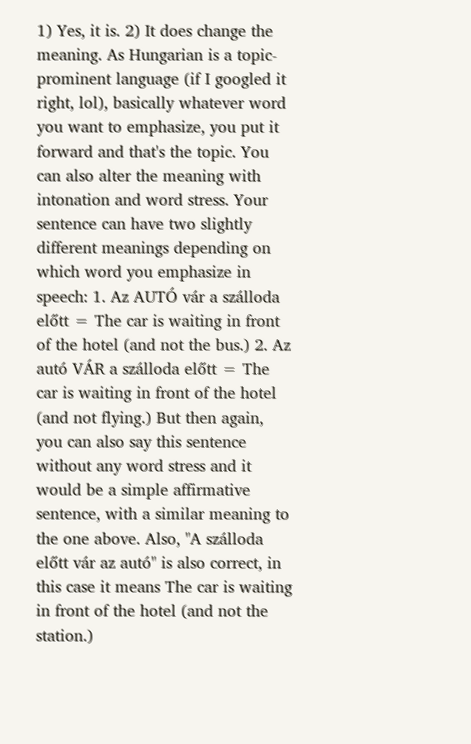1) Yes, it is. 2) It does change the meaning. As Hungarian is a topic-prominent language (if I googled it right, lol), basically whatever word you want to emphasize, you put it forward and that's the topic. You can also alter the meaning with intonation and word stress. Your sentence can have two slightly different meanings depending on which word you emphasize in speech: 1. Az AUTÓ vár a szálloda előtt = The car is waiting in front of the hotel (and not the bus.) 2. Az autó VÁR a szálloda előtt = The car is waiting in front of the hotel (and not flying.) But then again, you can also say this sentence without any word stress and it would be a simple affirmative sentence, with a similar meaning to the one above. Also, "A szálloda előtt vár az autó" is also correct, in this case it means The car is waiting in front of the hotel (and not the station.)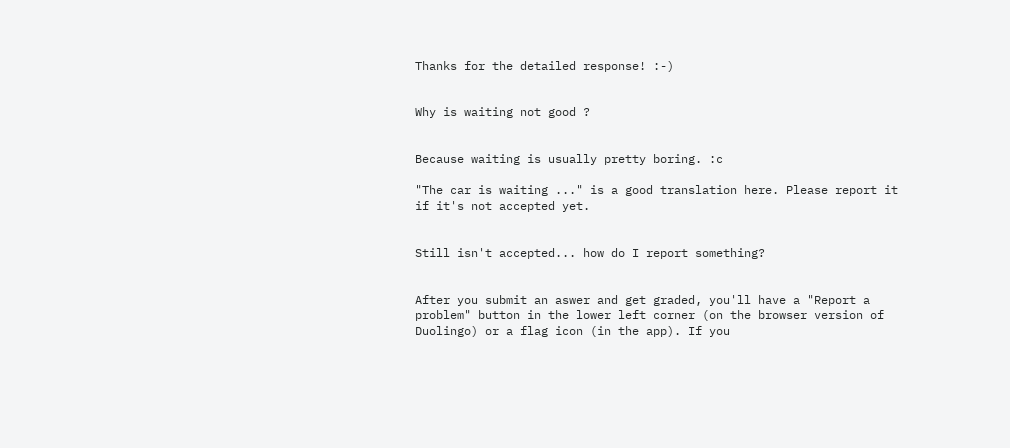Thanks for the detailed response! :-)


Why is waiting not good ?


Because waiting is usually pretty boring. :c

"The car is waiting ..." is a good translation here. Please report it if it's not accepted yet.


Still isn't accepted... how do I report something?


After you submit an aswer and get graded, you'll have a "Report a problem" button in the lower left corner (on the browser version of Duolingo) or a flag icon (in the app). If you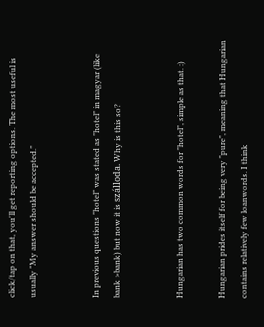click/tap on that, you'll get reporting options. The most useful is usually "My answer should be accepted."


In previous questions "hotel" was stated as "hotel" in magyar (like bank >bank) but now it is szálloda. Why is this so?


Hungarian has two common words for "hotel", simple as that. :)

Hungarian prides itself for being very "pure", meaning that Hungarian contains relatively few loanwords. I think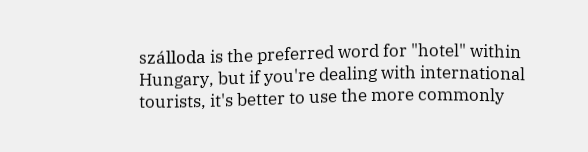szálloda is the preferred word for "hotel" within Hungary, but if you're dealing with international tourists, it's better to use the more commonly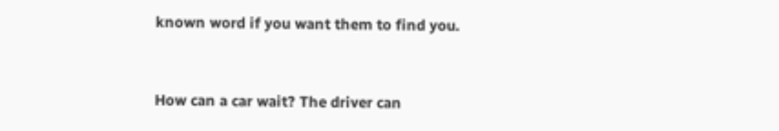known word if you want them to find you.


How can a car wait? The driver can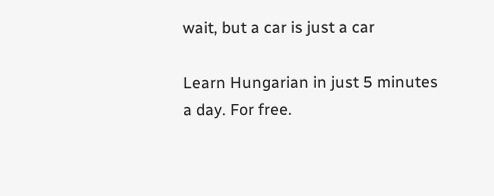wait, but a car is just a car

Learn Hungarian in just 5 minutes a day. For free.